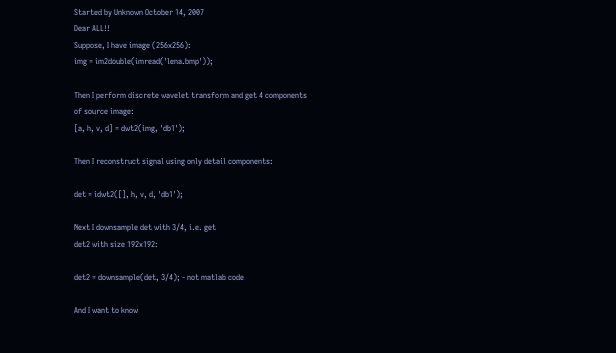Started by Unknown October 14, 2007
Dear ALL!!
Suppose, I have image (256x256):
img = im2double(imread('lena.bmp'));

Then I perform discrete wavelet transform and get 4 components
of source image:
[a, h, v, d] = dwt2(img, 'db1');

Then I reconstruct signal using only detail components:

det = idwt2([], h, v, d, 'db1');

Next I downsample det with 3/4, i.e. get
det2 with size 192x192:

det2 = downsample(det, 3/4); - not matlab code

And I want to know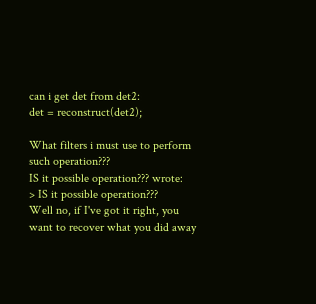can i get det from det2:
det = reconstruct(det2);

What filters i must use to perform such operation???
IS it possible operation??? wrote:
> IS it possible operation???
Well no, if I've got it right, you want to recover what you did away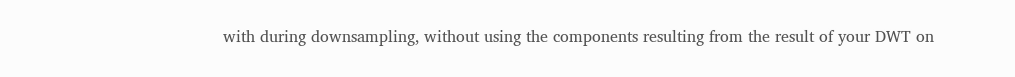with during downsampling, without using the components resulting from the result of your DWT on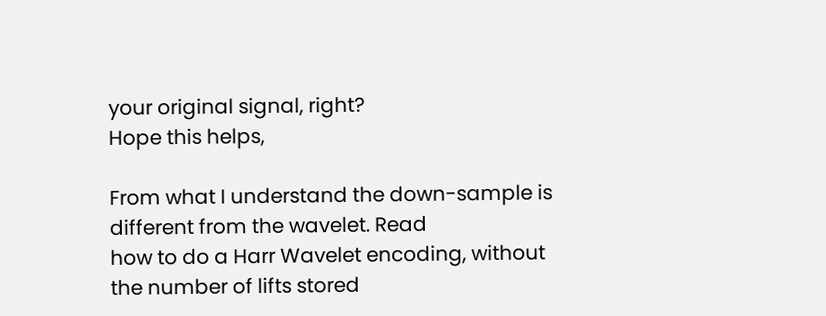your original signal, right?
Hope this helps,

From what I understand the down-sample is different from the wavelet. Read
how to do a Harr Wavelet encoding, without the number of lifts stored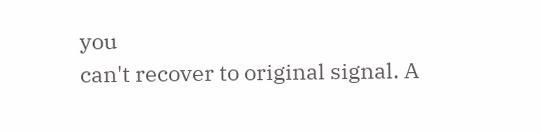you
can't recover to original signal. A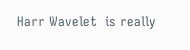Harr Wavelet  is really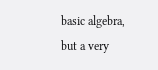basic algebra,
but a very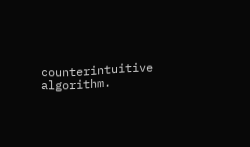counterintuitive algorithm.